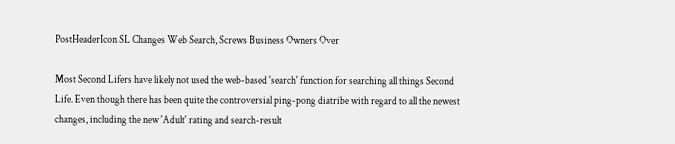PostHeaderIcon SL Changes Web Search, Screws Business Owners Over

Most Second Lifers have likely not used the web-based 'search' function for searching all things Second Life. Even though there has been quite the controversial ping-pong diatribe with regard to all the newest changes, including the new 'Adult' rating and search-result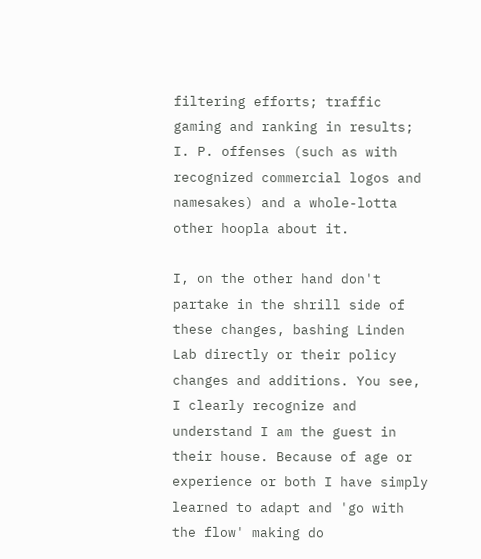filtering efforts; traffic gaming and ranking in results; I. P. offenses (such as with recognized commercial logos and namesakes) and a whole-lotta other hoopla about it.

I, on the other hand don't partake in the shrill side of these changes, bashing Linden Lab directly or their policy changes and additions. You see, I clearly recognize and understand I am the guest in their house. Because of age or experience or both I have simply learned to adapt and 'go with the flow' making do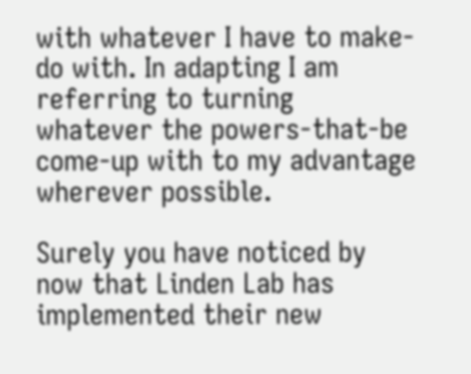with whatever I have to make-do with. In adapting I am referring to turning whatever the powers-that-be come-up with to my advantage wherever possible.

Surely you have noticed by now that Linden Lab has implemented their new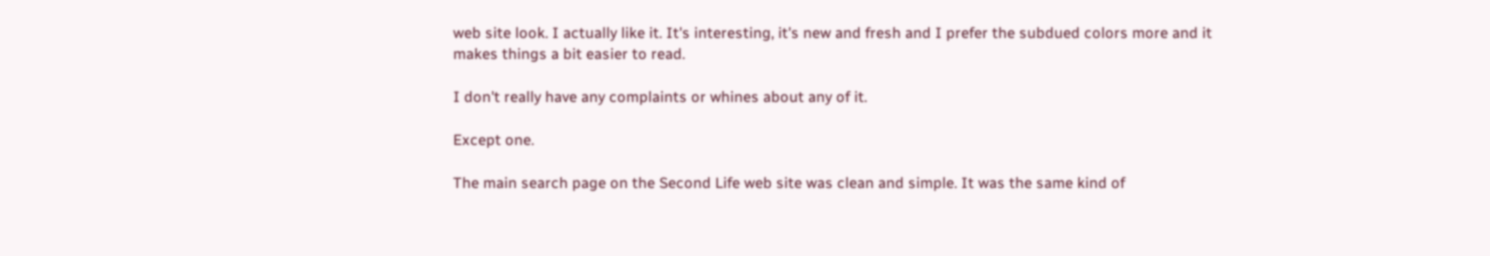web site look. I actually like it. It's interesting, it's new and fresh and I prefer the subdued colors more and it makes things a bit easier to read.

I don't really have any complaints or whines about any of it.

Except one.

The main search page on the Second Life web site was clean and simple. It was the same kind of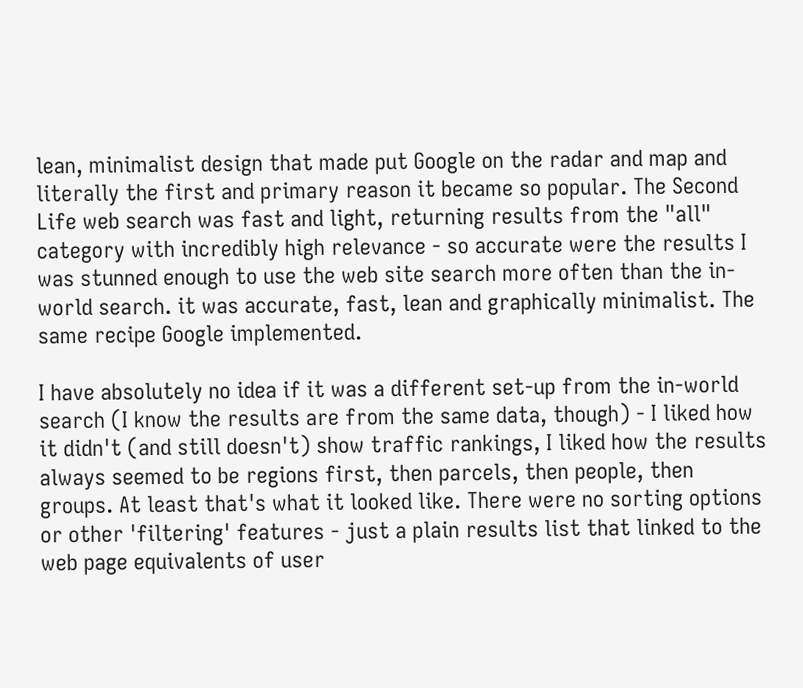lean, minimalist design that made put Google on the radar and map and literally the first and primary reason it became so popular. The Second Life web search was fast and light, returning results from the "all" category with incredibly high relevance - so accurate were the results I was stunned enough to use the web site search more often than the in-world search. it was accurate, fast, lean and graphically minimalist. The same recipe Google implemented.

I have absolutely no idea if it was a different set-up from the in-world search (I know the results are from the same data, though) - I liked how it didn't (and still doesn't) show traffic rankings, I liked how the results always seemed to be regions first, then parcels, then people, then groups. At least that's what it looked like. There were no sorting options or other 'filtering' features - just a plain results list that linked to the web page equivalents of user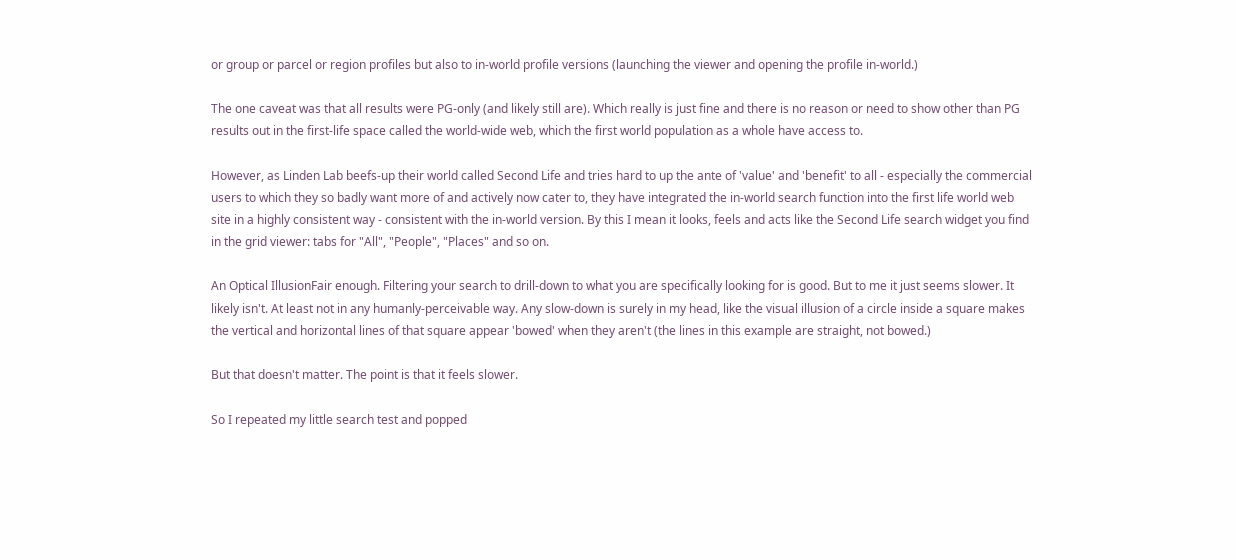or group or parcel or region profiles but also to in-world profile versions (launching the viewer and opening the profile in-world.)

The one caveat was that all results were PG-only (and likely still are). Which really is just fine and there is no reason or need to show other than PG results out in the first-life space called the world-wide web, which the first world population as a whole have access to.

However, as Linden Lab beefs-up their world called Second Life and tries hard to up the ante of 'value' and 'benefit' to all - especially the commercial users to which they so badly want more of and actively now cater to, they have integrated the in-world search function into the first life world web site in a highly consistent way - consistent with the in-world version. By this I mean it looks, feels and acts like the Second Life search widget you find in the grid viewer: tabs for "All", "People", "Places" and so on.

An Optical IllusionFair enough. Filtering your search to drill-down to what you are specifically looking for is good. But to me it just seems slower. It likely isn't. At least not in any humanly-perceivable way. Any slow-down is surely in my head, like the visual illusion of a circle inside a square makes the vertical and horizontal lines of that square appear 'bowed' when they aren't (the lines in this example are straight, not bowed.)

But that doesn't matter. The point is that it feels slower.

So I repeated my little search test and popped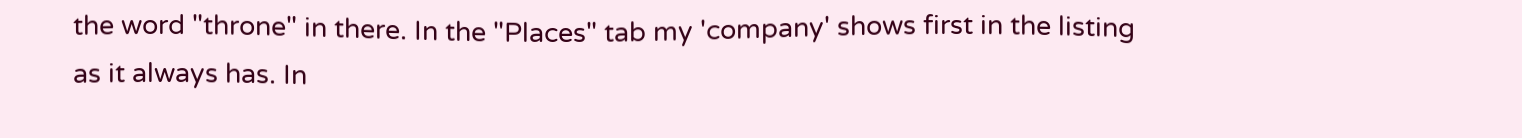the word "throne" in there. In the "Places" tab my 'company' shows first in the listing as it always has. In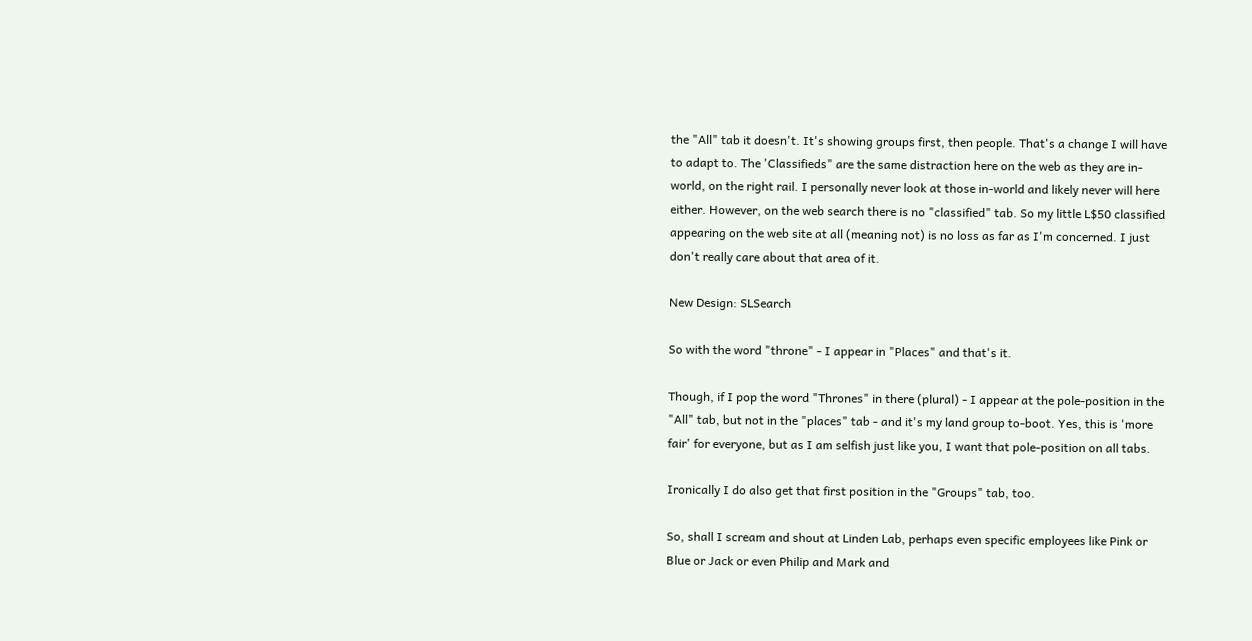the "All" tab it doesn't. It's showing groups first, then people. That's a change I will have to adapt to. The 'Classifieds" are the same distraction here on the web as they are in-world, on the right rail. I personally never look at those in-world and likely never will here either. However, on the web search there is no "classified" tab. So my little L$50 classified appearing on the web site at all (meaning not) is no loss as far as I'm concerned. I just don't really care about that area of it.

New Design: SLSearch

So with the word "throne" - I appear in "Places" and that's it.

Though, if I pop the word "Thrones" in there (plural) - I appear at the pole-position in the "All" tab, but not in the "places" tab - and it's my land group to-boot. Yes, this is 'more fair' for everyone, but as I am selfish just like you, I want that pole-position on all tabs.

Ironically I do also get that first position in the "Groups" tab, too.

So, shall I scream and shout at Linden Lab, perhaps even specific employees like Pink or Blue or Jack or even Philip and Mark and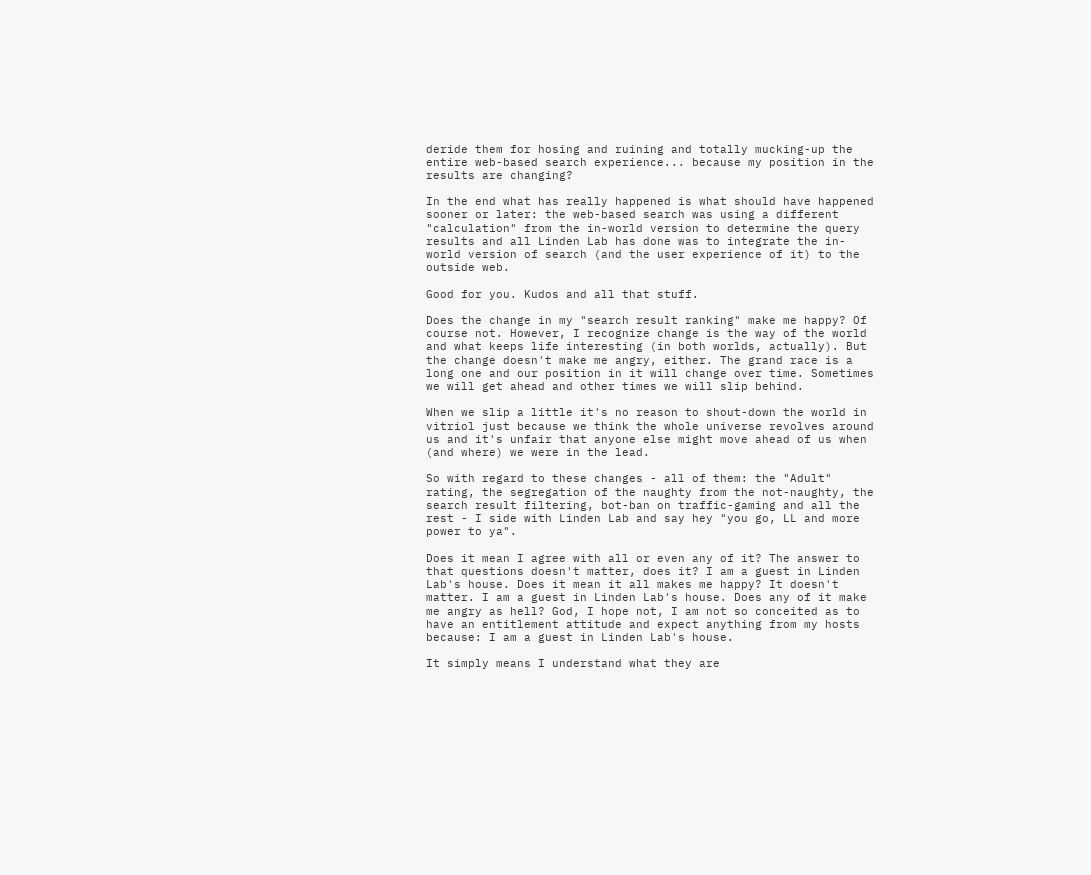deride them for hosing and ruining and totally mucking-up the entire web-based search experience... because my position in the results are changing?

In the end what has really happened is what should have happened sooner or later: the web-based search was using a different "calculation" from the in-world version to determine the query results and all Linden Lab has done was to integrate the in-world version of search (and the user experience of it) to the outside web.

Good for you. Kudos and all that stuff.

Does the change in my "search result ranking" make me happy? Of course not. However, I recognize change is the way of the world and what keeps life interesting (in both worlds, actually). But the change doesn't make me angry, either. The grand race is a long one and our position in it will change over time. Sometimes we will get ahead and other times we will slip behind.

When we slip a little it's no reason to shout-down the world in vitriol just because we think the whole universe revolves around us and it's unfair that anyone else might move ahead of us when (and where) we were in the lead.

So with regard to these changes - all of them: the "Adult" rating, the segregation of the naughty from the not-naughty, the search result filtering, bot-ban on traffic-gaming and all the rest - I side with Linden Lab and say hey "you go, LL and more power to ya".

Does it mean I agree with all or even any of it? The answer to that questions doesn't matter, does it? I am a guest in Linden Lab's house. Does it mean it all makes me happy? It doesn't matter. I am a guest in Linden Lab's house. Does any of it make me angry as hell? God, I hope not, I am not so conceited as to have an entitlement attitude and expect anything from my hosts because: I am a guest in Linden Lab's house.

It simply means I understand what they are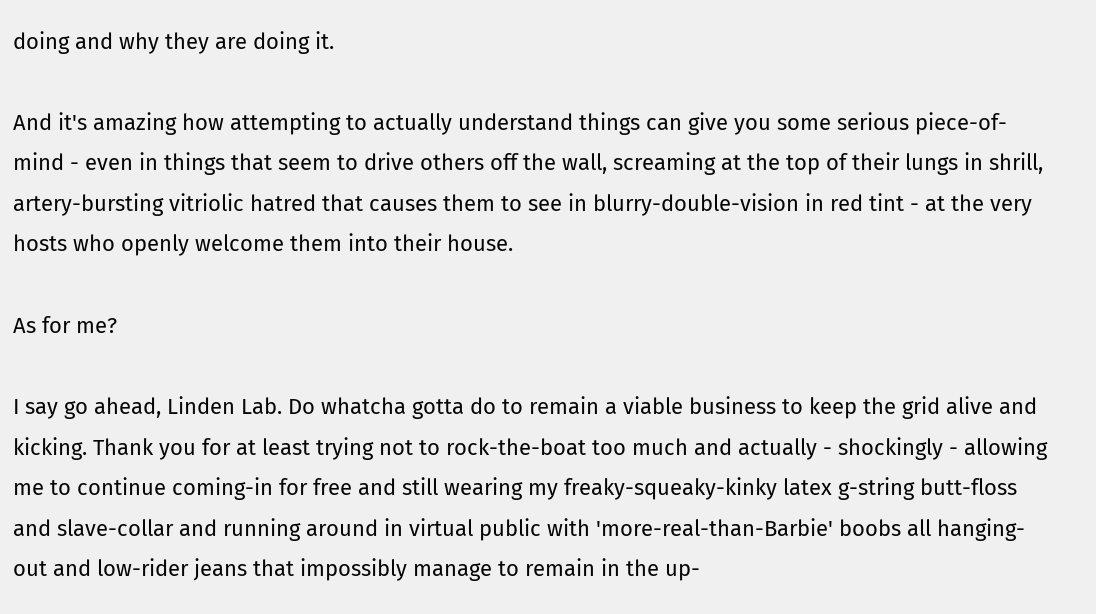doing and why they are doing it.

And it's amazing how attempting to actually understand things can give you some serious piece-of-mind - even in things that seem to drive others off the wall, screaming at the top of their lungs in shrill, artery-bursting vitriolic hatred that causes them to see in blurry-double-vision in red tint - at the very hosts who openly welcome them into their house.

As for me?

I say go ahead, Linden Lab. Do whatcha gotta do to remain a viable business to keep the grid alive and kicking. Thank you for at least trying not to rock-the-boat too much and actually - shockingly - allowing me to continue coming-in for free and still wearing my freaky-squeaky-kinky latex g-string butt-floss and slave-collar and running around in virtual public with 'more-real-than-Barbie' boobs all hanging-out and low-rider jeans that impossibly manage to remain in the up-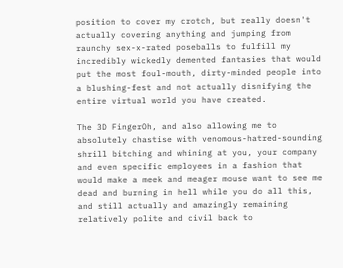position to cover my crotch, but really doesn't actually covering anything and jumping from raunchy sex-x-rated poseballs to fulfill my incredibly wickedly demented fantasies that would put the most foul-mouth, dirty-minded people into a blushing-fest and not actually disnifying the entire virtual world you have created.

The 3D FingerOh, and also allowing me to absolutely chastise with venomous-hatred-sounding shrill bitching and whining at you, your company and even specific employees in a fashion that would make a meek and meager mouse want to see me dead and burning in hell while you do all this, and still actually and amazingly remaining relatively polite and civil back to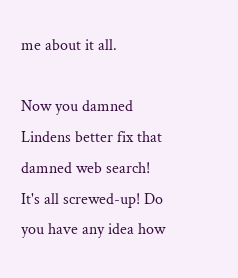me about it all.

Now you damned Lindens better fix that damned web search! It's all screwed-up! Do you have any idea how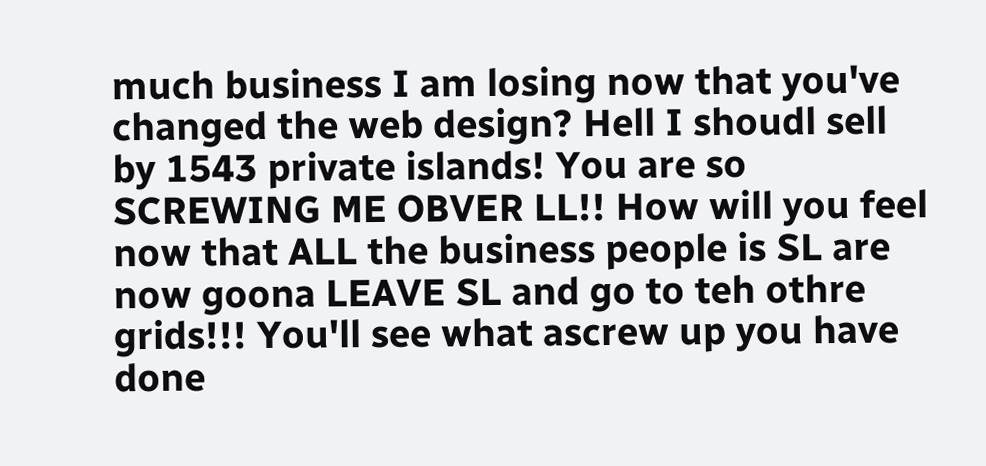much business I am losing now that you've changed the web design? Hell I shoudl sell by 1543 private islands! You are so SCREWING ME OBVER LL!! How will you feel now that ALL the business people is SL are now goona LEAVE SL and go to teh othre grids!!! You'll see what ascrew up you have done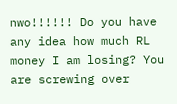nwo!!!!!! Do you have any idea how much RL money I am losing? You are screwing over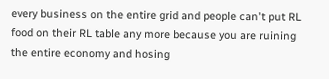every business on the entire grid and people can't put RL food on their RL table any more because you are ruining the entire economy and hosing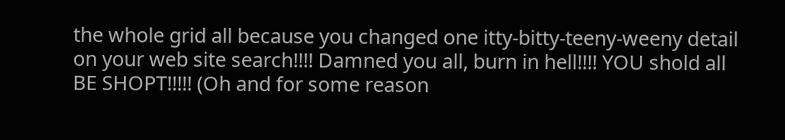the whole grid all because you changed one itty-bitty-teeny-weeny detail on your web site search!!!! Damned you all, burn in hell!!!! YOU shold all BE SHOPT!!!!! (Oh and for some reason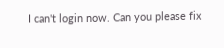I can't login now. Can you please fix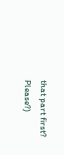that part first? Please?)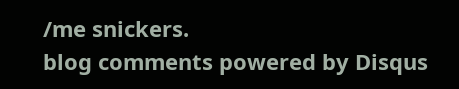/me snickers.
blog comments powered by Disqus